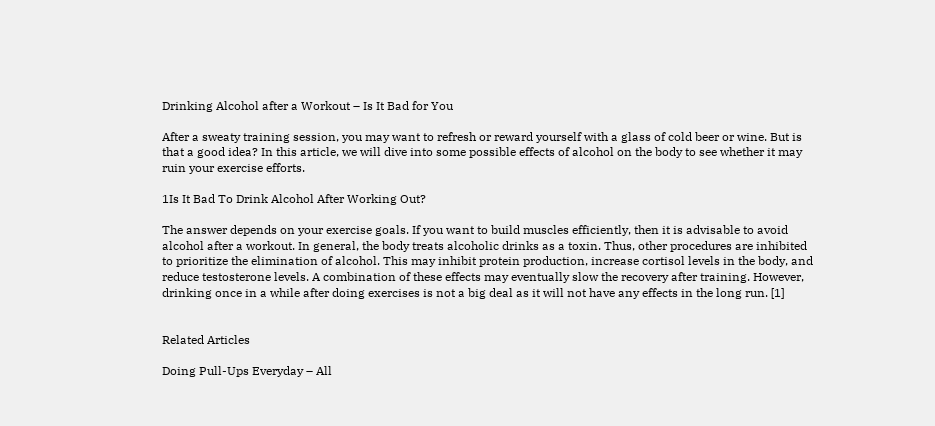Drinking Alcohol after a Workout – Is It Bad for You

After a sweaty training session, you may want to refresh or reward yourself with a glass of cold beer or wine. But is that a good idea? In this article, we will dive into some possible effects of alcohol on the body to see whether it may ruin your exercise efforts.

1Is It Bad To Drink Alcohol After Working Out?

The answer depends on your exercise goals. If you want to build muscles efficiently, then it is advisable to avoid alcohol after a workout. In general, the body treats alcoholic drinks as a toxin. Thus, other procedures are inhibited to prioritize the elimination of alcohol. This may inhibit protein production, increase cortisol levels in the body, and reduce testosterone levels. A combination of these effects may eventually slow the recovery after training. However, drinking once in a while after doing exercises is not a big deal as it will not have any effects in the long run. [1]


Related Articles

Doing Pull-Ups Everyday – All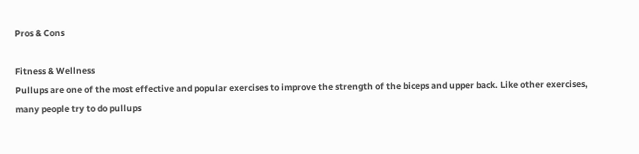Pros & Cons

Fitness & Wellness
Pullups are one of the most effective and popular exercises to improve the strength of the biceps and upper back. Like other exercises, many people try to do pullups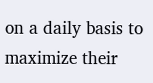on a daily basis to maximize their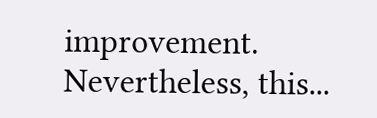improvement. Nevertheless, this...